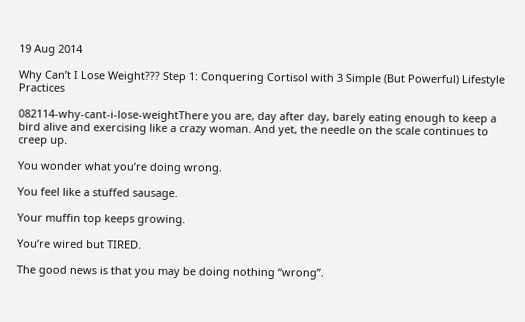19 Aug 2014

Why Can’t I Lose Weight??? Step 1: Conquering Cortisol with 3 Simple (But Powerful) Lifestyle Practices

082114-why-cant-i-lose-weightThere you are, day after day, barely eating enough to keep a bird alive and exercising like a crazy woman. And yet, the needle on the scale continues to creep up.

You wonder what you’re doing wrong.

You feel like a stuffed sausage.

Your muffin top keeps growing.

You’re wired but TIRED.

The good news is that you may be doing nothing “wrong”.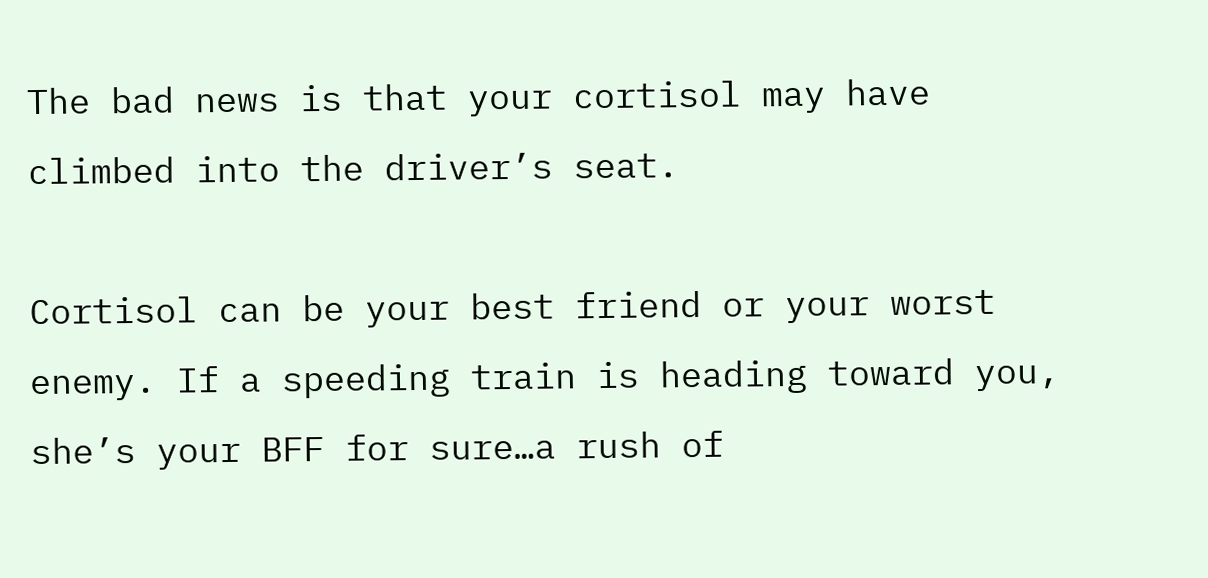The bad news is that your cortisol may have climbed into the driver’s seat.

Cortisol can be your best friend or your worst enemy. If a speeding train is heading toward you, she’s your BFF for sure…a rush of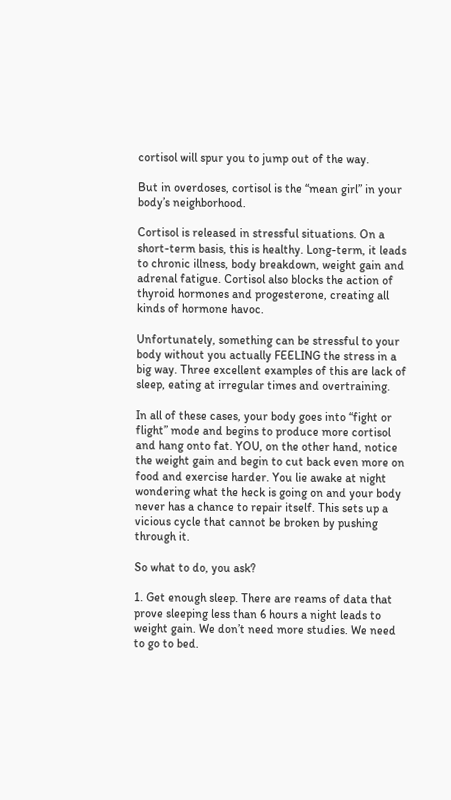cortisol will spur you to jump out of the way.

But in overdoses, cortisol is the “mean girl” in your body’s neighborhood.

Cortisol is released in stressful situations. On a short-term basis, this is healthy. Long-term, it leads to chronic illness, body breakdown, weight gain and adrenal fatigue. Cortisol also blocks the action of thyroid hormones and progesterone, creating all kinds of hormone havoc.

Unfortunately, something can be stressful to your body without you actually FEELING the stress in a big way. Three excellent examples of this are lack of sleep, eating at irregular times and overtraining.

In all of these cases, your body goes into “fight or flight” mode and begins to produce more cortisol and hang onto fat. YOU, on the other hand, notice the weight gain and begin to cut back even more on food and exercise harder. You lie awake at night wondering what the heck is going on and your body never has a chance to repair itself. This sets up a vicious cycle that cannot be broken by pushing through it.

So what to do, you ask?

1. Get enough sleep. There are reams of data that prove sleeping less than 6 hours a night leads to weight gain. We don’t need more studies. We need to go to bed.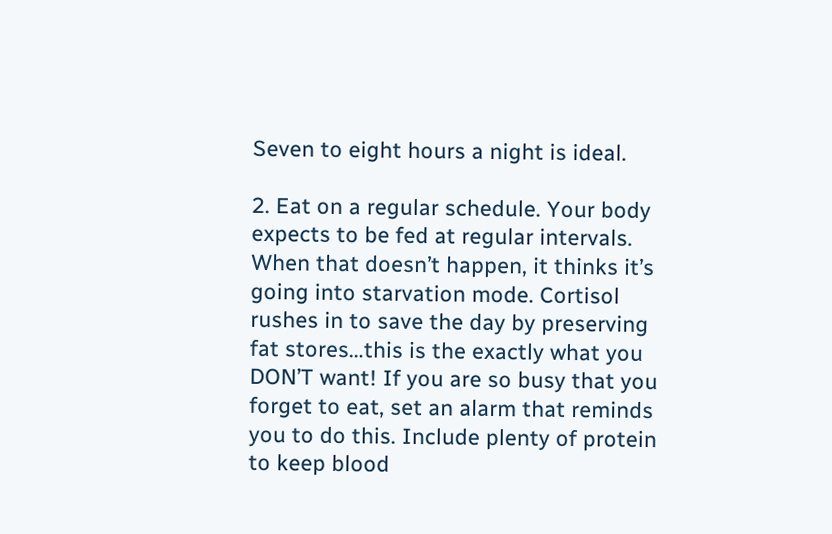Seven to eight hours a night is ideal.

2. Eat on a regular schedule. Your body expects to be fed at regular intervals. When that doesn’t happen, it thinks it’s going into starvation mode. Cortisol rushes in to save the day by preserving fat stores…this is the exactly what you DON’T want! If you are so busy that you forget to eat, set an alarm that reminds you to do this. Include plenty of protein to keep blood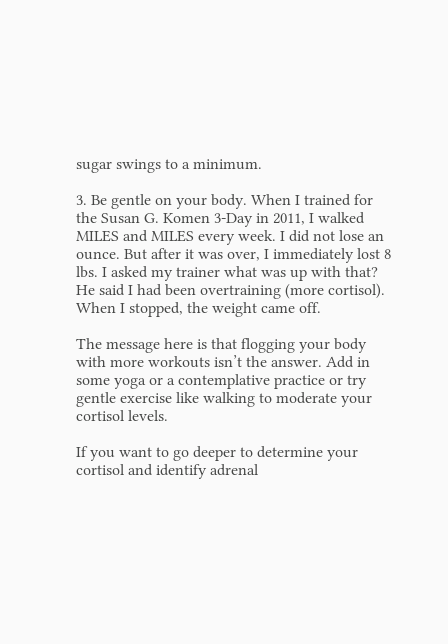sugar swings to a minimum.

3. Be gentle on your body. When I trained for the Susan G. Komen 3-Day in 2011, I walked MILES and MILES every week. I did not lose an ounce. But after it was over, I immediately lost 8 lbs. I asked my trainer what was up with that? He said I had been overtraining (more cortisol). When I stopped, the weight came off.

The message here is that flogging your body with more workouts isn’t the answer. Add in some yoga or a contemplative practice or try gentle exercise like walking to moderate your cortisol levels.

If you want to go deeper to determine your cortisol and identify adrenal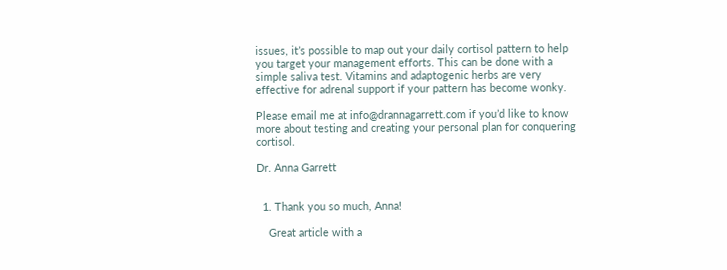issues, it’s possible to map out your daily cortisol pattern to help you target your management efforts. This can be done with a simple saliva test. Vitamins and adaptogenic herbs are very effective for adrenal support if your pattern has become wonky.

Please email me at info@drannagarrett.com if you’d like to know more about testing and creating your personal plan for conquering cortisol.

Dr. Anna Garrett


  1. Thank you so much, Anna!

    Great article with a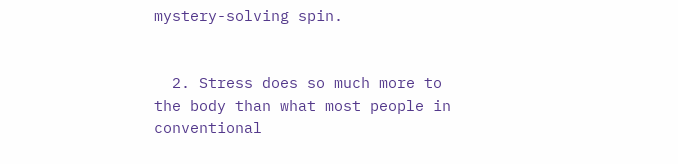mystery-solving spin.


  2. Stress does so much more to the body than what most people in conventional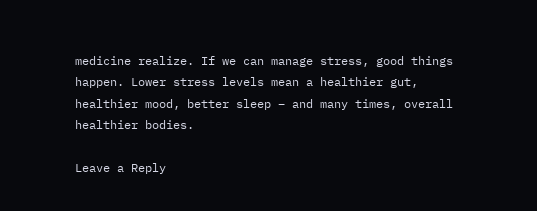medicine realize. If we can manage stress, good things happen. Lower stress levels mean a healthier gut, healthier mood, better sleep – and many times, overall healthier bodies.

Leave a Reply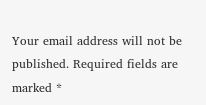Your email address will not be published. Required fields are marked *